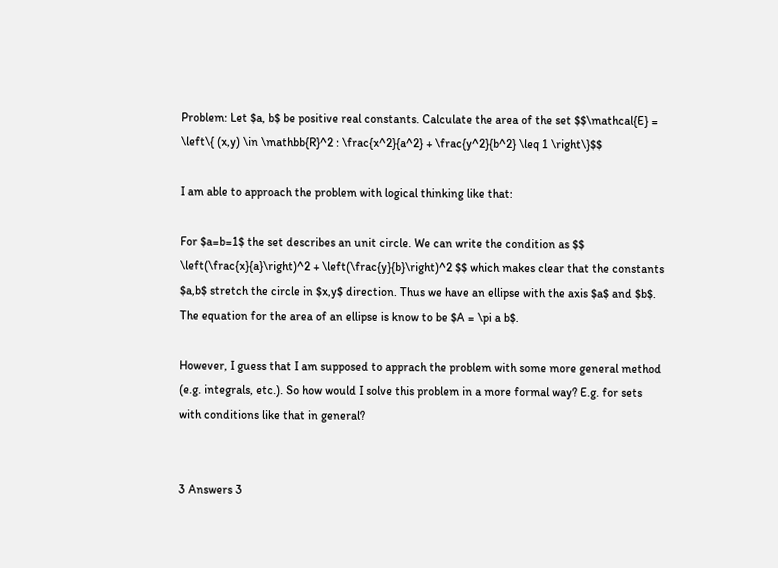Problem: Let $a, b$ be positive real constants. Calculate the area of the set $$\mathcal{E} = \left\{ (x,y) \in \mathbb{R}^2 : \frac{x^2}{a^2} + \frac{y^2}{b^2} \leq 1 \right\}$$

I am able to approach the problem with logical thinking like that:

For $a=b=1$ the set describes an unit circle. We can write the condition as $$ \left(\frac{x}{a}\right)^2 + \left(\frac{y}{b}\right)^2 $$ which makes clear that the constants $a,b$ stretch the circle in $x,y$ direction. Thus we have an ellipse with the axis $a$ and $b$. The equation for the area of an ellipse is know to be $A = \pi a b$.

However, I guess that I am supposed to apprach the problem with some more general method (e.g. integrals, etc.). So how would I solve this problem in a more formal way? E.g. for sets with conditions like that in general?


3 Answers 3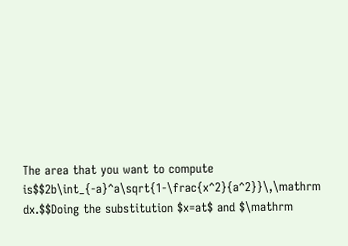The area that you want to compute is$$2b\int_{-a}^a\sqrt{1-\frac{x^2}{a^2}}\,\mathrm dx.$$Doing the substitution $x=at$ and $\mathrm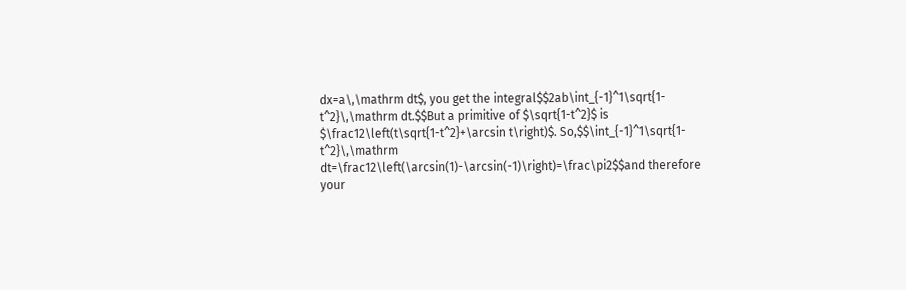dx=a\,\mathrm dt$, you get the integral$$2ab\int_{-1}^1\sqrt{1-t^2}\,\mathrm dt.$$But a primitive of $\sqrt{1-t^2}$ is $\frac12\left(t\sqrt{1-t^2}+\arcsin t\right)$. So,$$\int_{-1}^1\sqrt{1-t^2}\,\mathrm dt=\frac12\left(\arcsin(1)-\arcsin(-1)\right)=\frac\pi2$$and therefore your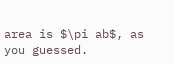area is $\pi ab$, as you guessed.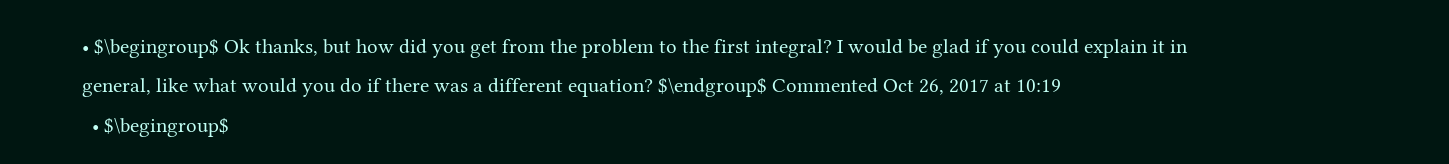• $\begingroup$ Ok thanks, but how did you get from the problem to the first integral? I would be glad if you could explain it in general, like what would you do if there was a different equation? $\endgroup$ Commented Oct 26, 2017 at 10:19
  • $\begingroup$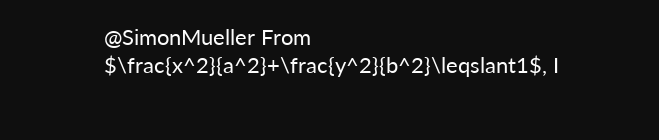@SimonMueller From $\frac{x^2}{a^2}+\frac{y^2}{b^2}\leqslant1$, I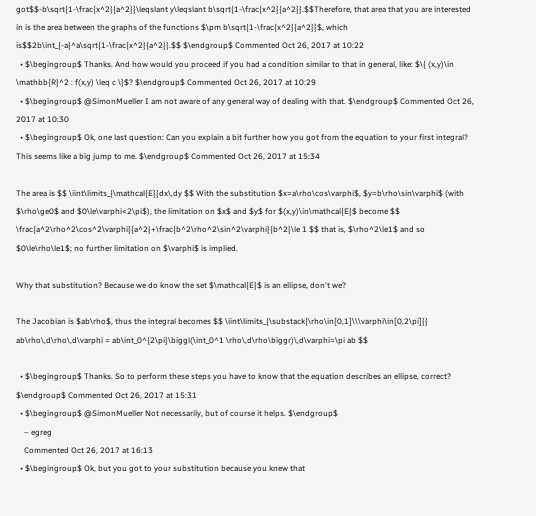got$$-b\sqrt{1-\frac{x^2}{a^2}}\leqslant y\leqslant b\sqrt{1-\frac{x^2}{a^2}}.$$Therefore, that area that you are interested in is the area between the graphs of the functions $\pm b\sqrt{1-\frac{x^2}{a^2}}$, which is$$2b\int_{-a}^a\sqrt{1-\frac{x^2}{a^2}}.$$ $\endgroup$ Commented Oct 26, 2017 at 10:22
  • $\begingroup$ Thanks. And how would you proceed if you had a condition similar to that in general, like: $\{ (x,y)\in \mathbb{R}^2 : f(x,y) \leq c \}$? $\endgroup$ Commented Oct 26, 2017 at 10:29
  • $\begingroup$ @SimonMueller I am not aware of any general way of dealing with that. $\endgroup$ Commented Oct 26, 2017 at 10:30
  • $\begingroup$ Ok, one last question: Can you explain a bit further how you got from the equation to your first integral? This seems like a big jump to me. $\endgroup$ Commented Oct 26, 2017 at 15:34

The area is $$ \iint\limits_{\mathcal{E}}dx\,dy $$ With the substitution $x=a\rho\cos\varphi$, $y=b\rho\sin\varphi$ (with $\rho\ge0$ and $0\le\varphi<2\pi$), the limitation on $x$ and $y$ for $(x,y)\in\mathcal{E}$ become $$ \frac{a^2\rho^2\cos^2\varphi}{a^2}+\frac{b^2\rho^2\sin^2\varphi}{b^2}\le 1 $$ that is, $\rho^2\le1$ and so $0\le\rho\le1$; no further limitation on $\varphi$ is implied.

Why that substitution? Because we do know the set $\mathcal{E}$ is an ellipse, don't we?

The Jacobian is $ab\rho$, thus the integral becomes $$ \iint\limits_{\substack{\rho\in[0,1]\\\varphi\in[0,2\pi]}} ab\rho\,d\rho\,d\varphi = ab\int_0^{2\pi}\biggl(\int_0^1 \rho\,d\rho\biggr)\,d\varphi=\pi ab $$

  • $\begingroup$ Thanks. So to perform these steps you have to know that the equation describes an ellipse, correct? $\endgroup$ Commented Oct 26, 2017 at 15:31
  • $\begingroup$ @SimonMueller Not necessarily, but of course it helps. $\endgroup$
    – egreg
    Commented Oct 26, 2017 at 16:13
  • $\begingroup$ Ok, but you got to your substitution because you knew that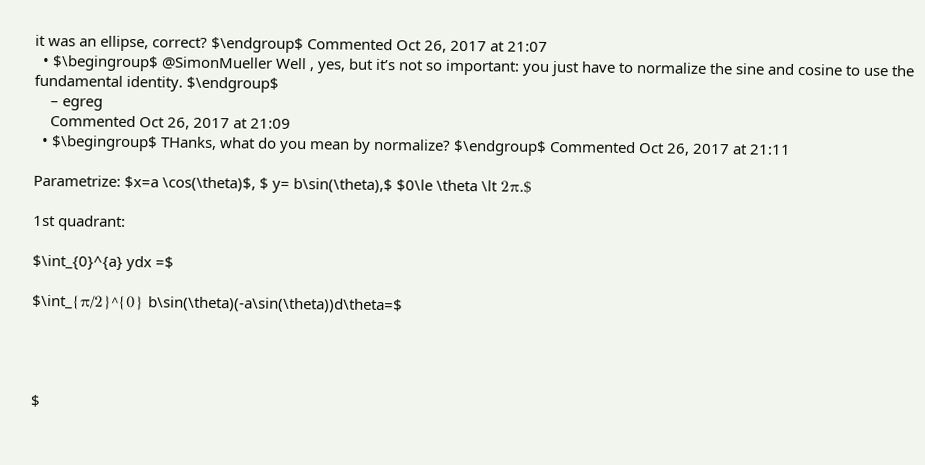it was an ellipse, correct? $\endgroup$ Commented Oct 26, 2017 at 21:07
  • $\begingroup$ @SimonMueller Well , yes, but it’s not so important: you just have to normalize the sine and cosine to use the fundamental identity. $\endgroup$
    – egreg
    Commented Oct 26, 2017 at 21:09
  • $\begingroup$ THanks, what do you mean by normalize? $\endgroup$ Commented Oct 26, 2017 at 21:11

Parametrize: $x=a \cos(\theta)$, $ y= b\sin(\theta),$ $0\le \theta \lt 2π.$

1st quadrant:

$\int_{0}^{a} ydx =$

$\int_{π/2}^{0} b\sin(\theta)(-a\sin(\theta))d\theta=$




$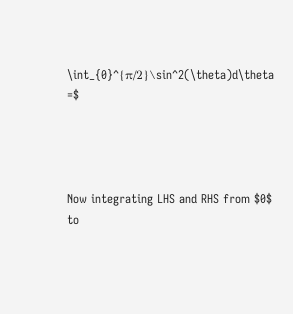\int_{0}^{π/2}\sin^2(\theta)d\theta =$




Now integrating LHS and RHS from $0$ to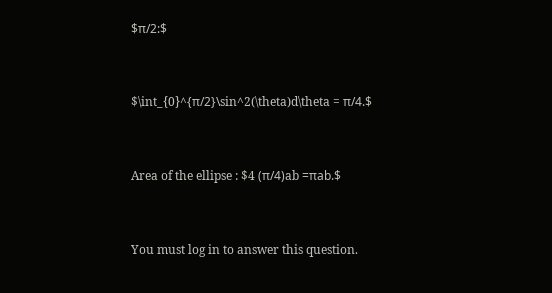$π/2:$


$\int_{0}^{π/2}\sin^2(\theta)d\theta = π/4.$


Area of the ellipse : $4 (π/4)ab =πab.$


You must log in to answer this question.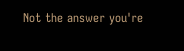Not the answer you're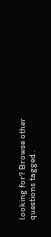looking for? Browse other questions tagged .